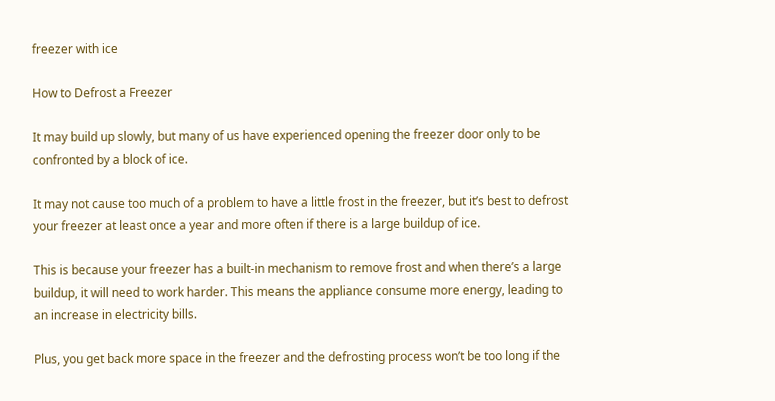freezer with ice

How to Defrost a Freezer

It may build up slowly, but many of us have experienced opening the freezer door only to be confronted by a block of ice.

It may not cause too much of a problem to have a little frost in the freezer, but it’s best to defrost your freezer at least once a year and more often if there is a large buildup of ice.

This is because your freezer has a built-in mechanism to remove frost and when there’s a large buildup, it will need to work harder. This means the appliance consume more energy, leading to an increase in electricity bills.

Plus, you get back more space in the freezer and the defrosting process won’t be too long if the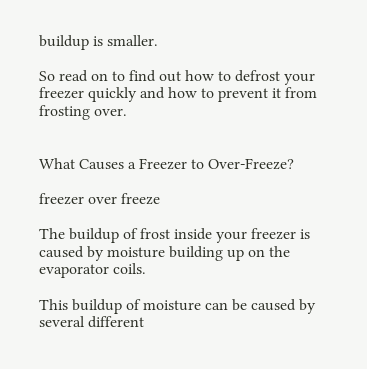buildup is smaller.

So read on to find out how to defrost your freezer quickly and how to prevent it from frosting over.


What Causes a Freezer to Over-Freeze?

freezer over freeze

The buildup of frost inside your freezer is caused by moisture building up on the evaporator coils.

This buildup of moisture can be caused by several different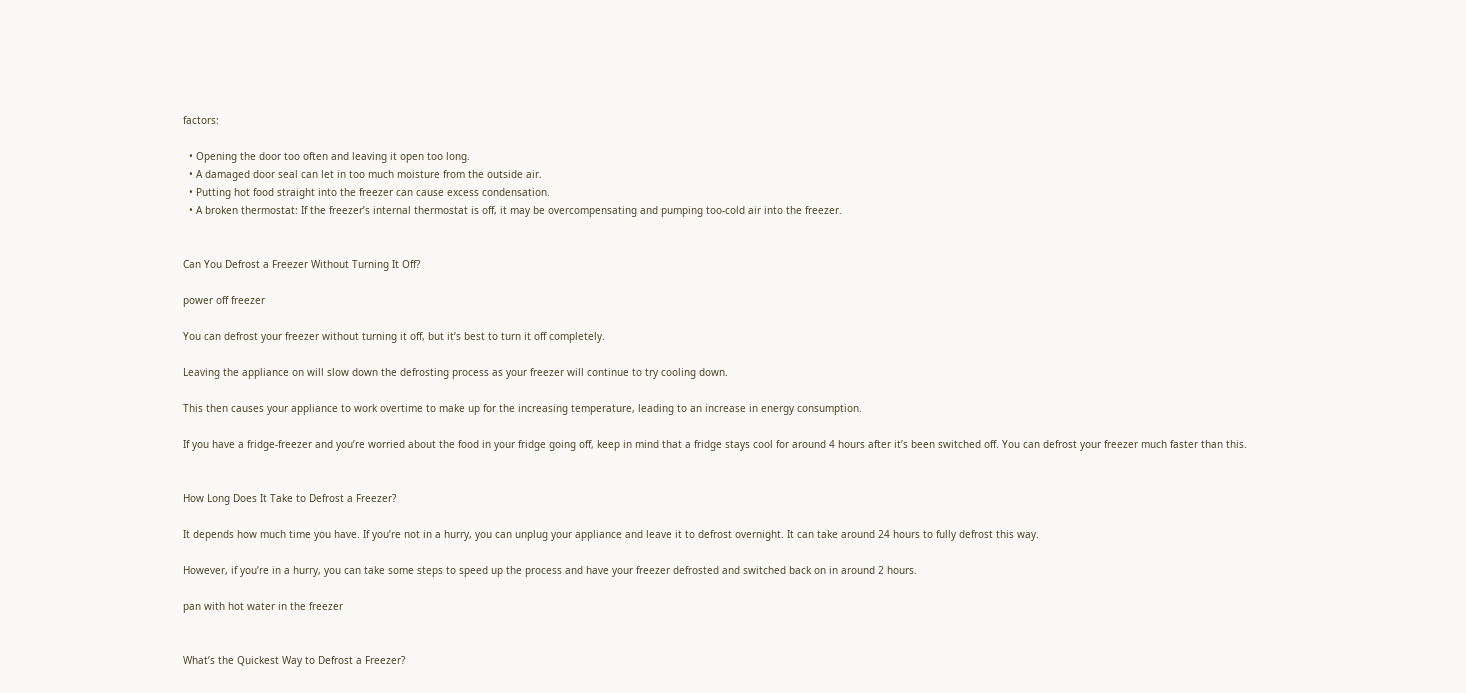factors:

  • Opening the door too often and leaving it open too long.
  • A damaged door seal can let in too much moisture from the outside air.
  • Putting hot food straight into the freezer can cause excess condensation.
  • A broken thermostat: If the freezer’s internal thermostat is off, it may be overcompensating and pumping too-cold air into the freezer.


Can You Defrost a Freezer Without Turning It Off?

power off freezer

You can defrost your freezer without turning it off, but it’s best to turn it off completely.

Leaving the appliance on will slow down the defrosting process as your freezer will continue to try cooling down.

This then causes your appliance to work overtime to make up for the increasing temperature, leading to an increase in energy consumption.

If you have a fridge-freezer and you’re worried about the food in your fridge going off, keep in mind that a fridge stays cool for around 4 hours after it’s been switched off. You can defrost your freezer much faster than this.


How Long Does It Take to Defrost a Freezer?

It depends how much time you have. If you’re not in a hurry, you can unplug your appliance and leave it to defrost overnight. It can take around 24 hours to fully defrost this way.

However, if you’re in a hurry, you can take some steps to speed up the process and have your freezer defrosted and switched back on in around 2 hours.

pan with hot water in the freezer


What’s the Quickest Way to Defrost a Freezer?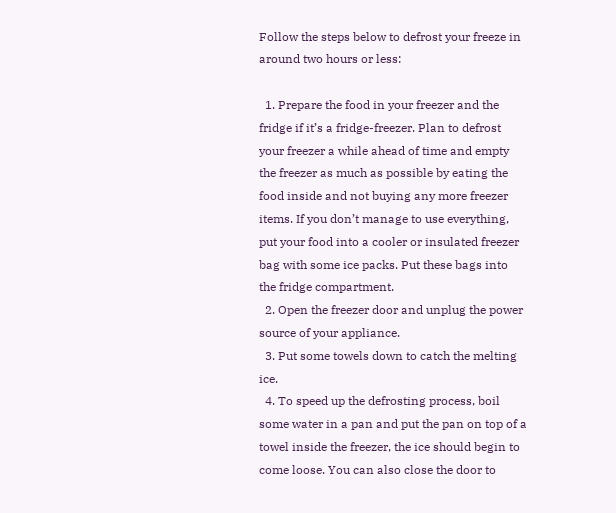Follow the steps below to defrost your freeze in around two hours or less:

  1. Prepare the food in your freezer and the fridge if it’s a fridge-freezer. Plan to defrost your freezer a while ahead of time and empty the freezer as much as possible by eating the food inside and not buying any more freezer items. If you don’t manage to use everything, put your food into a cooler or insulated freezer bag with some ice packs. Put these bags into the fridge compartment.
  2. Open the freezer door and unplug the power source of your appliance.
  3. Put some towels down to catch the melting ice.
  4. To speed up the defrosting process, boil some water in a pan and put the pan on top of a towel inside the freezer, the ice should begin to come loose. You can also close the door to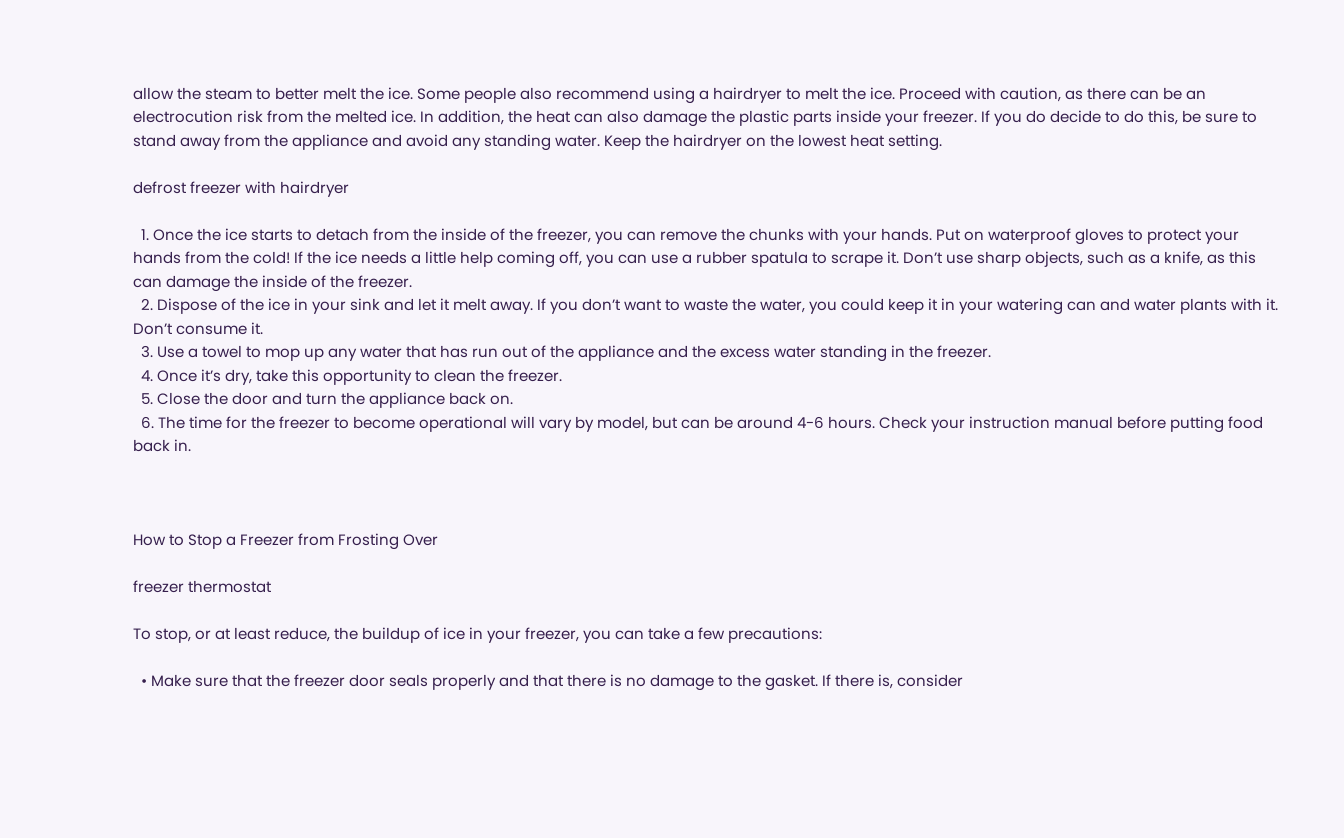allow the steam to better melt the ice. Some people also recommend using a hairdryer to melt the ice. Proceed with caution, as there can be an electrocution risk from the melted ice. In addition, the heat can also damage the plastic parts inside your freezer. If you do decide to do this, be sure to stand away from the appliance and avoid any standing water. Keep the hairdryer on the lowest heat setting.

defrost freezer with hairdryer

  1. Once the ice starts to detach from the inside of the freezer, you can remove the chunks with your hands. Put on waterproof gloves to protect your hands from the cold! If the ice needs a little help coming off, you can use a rubber spatula to scrape it. Don’t use sharp objects, such as a knife, as this can damage the inside of the freezer.
  2. Dispose of the ice in your sink and let it melt away. If you don’t want to waste the water, you could keep it in your watering can and water plants with it. Don’t consume it.
  3. Use a towel to mop up any water that has run out of the appliance and the excess water standing in the freezer.
  4. Once it’s dry, take this opportunity to clean the freezer.
  5. Close the door and turn the appliance back on.
  6. The time for the freezer to become operational will vary by model, but can be around 4-6 hours. Check your instruction manual before putting food back in.



How to Stop a Freezer from Frosting Over

freezer thermostat

To stop, or at least reduce, the buildup of ice in your freezer, you can take a few precautions:

  • Make sure that the freezer door seals properly and that there is no damage to the gasket. If there is, consider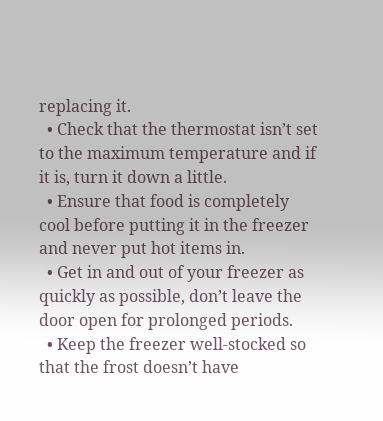replacing it.
  • Check that the thermostat isn’t set to the maximum temperature and if it is, turn it down a little.
  • Ensure that food is completely cool before putting it in the freezer and never put hot items in.
  • Get in and out of your freezer as quickly as possible, don’t leave the door open for prolonged periods.
  • Keep the freezer well-stocked so that the frost doesn’t have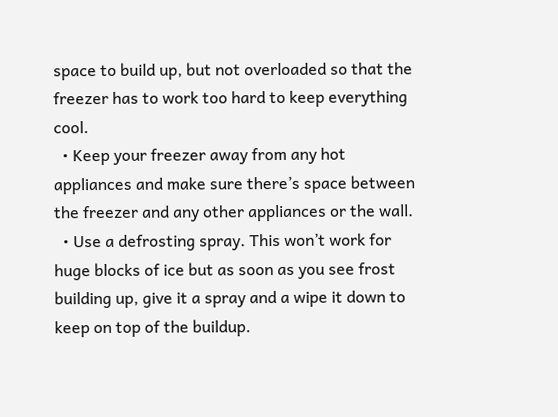space to build up, but not overloaded so that the freezer has to work too hard to keep everything cool.
  • Keep your freezer away from any hot appliances and make sure there’s space between the freezer and any other appliances or the wall.
  • Use a defrosting spray. This won’t work for huge blocks of ice but as soon as you see frost building up, give it a spray and a wipe it down to keep on top of the buildup.